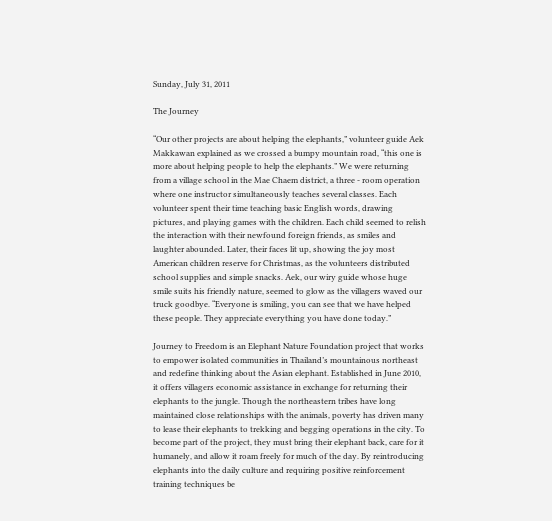Sunday, July 31, 2011

The Journey

“Our other projects are about helping the elephants,” volunteer guide Aek Makkawan explained as we crossed a bumpy mountain road, “this one is more about helping people to help the elephants.” We were returning from a village school in the Mae Chaem district, a three - room operation where one instructor simultaneously teaches several classes. Each volunteer spent their time teaching basic English words, drawing pictures, and playing games with the children. Each child seemed to relish the interaction with their newfound foreign friends, as smiles and laughter abounded. Later, their faces lit up, showing the joy most American children reserve for Christmas, as the volunteers distributed school supplies and simple snacks. Aek, our wiry guide whose huge smile suits his friendly nature, seemed to glow as the villagers waved our truck goodbye. “Everyone is smiling, you can see that we have helped these people. They appreciate everything you have done today.”

Journey to Freedom is an Elephant Nature Foundation project that works to empower isolated communities in Thailand’s mountainous northeast and redefine thinking about the Asian elephant. Established in June 2010, it offers villagers economic assistance in exchange for returning their elephants to the jungle. Though the northeastern tribes have long maintained close relationships with the animals, poverty has driven many to lease their elephants to trekking and begging operations in the city. To become part of the project, they must bring their elephant back, care for it humanely, and allow it roam freely for much of the day. By reintroducing elephants into the daily culture and requiring positive reinforcement training techniques be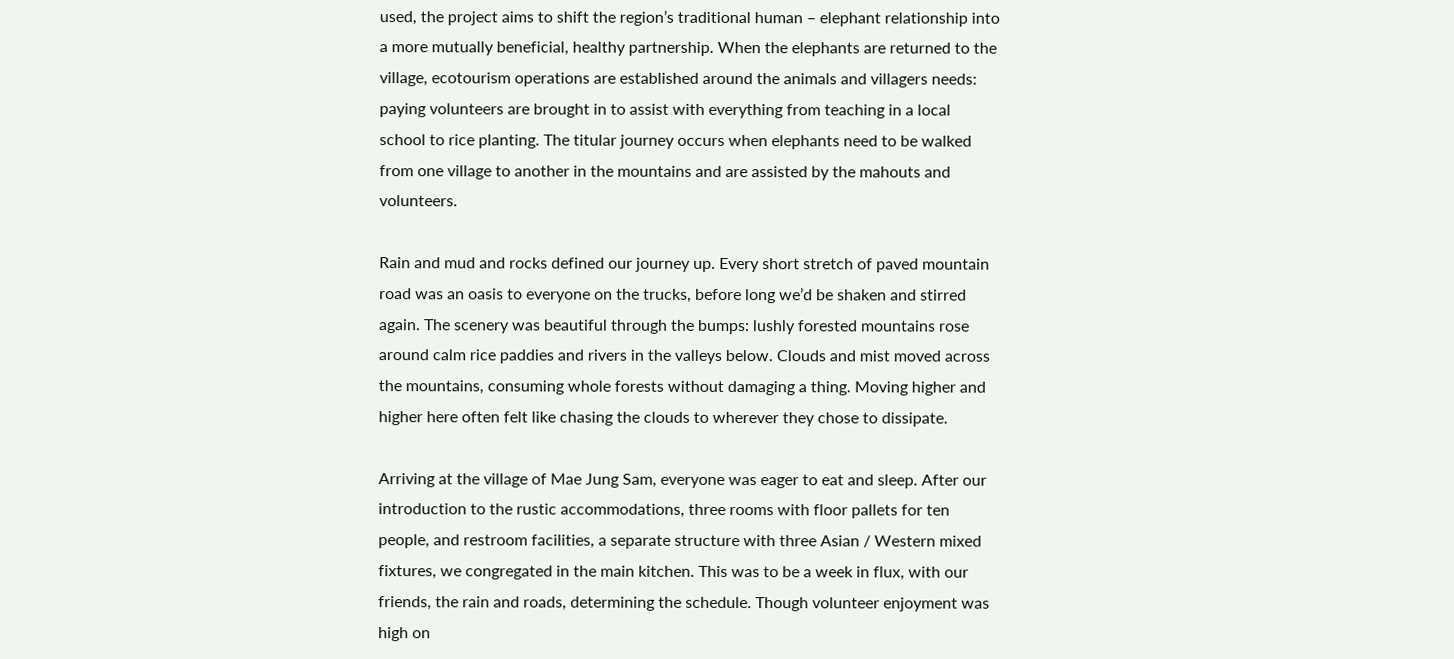used, the project aims to shift the region’s traditional human – elephant relationship into a more mutually beneficial, healthy partnership. When the elephants are returned to the village, ecotourism operations are established around the animals and villagers needs: paying volunteers are brought in to assist with everything from teaching in a local school to rice planting. The titular journey occurs when elephants need to be walked from one village to another in the mountains and are assisted by the mahouts and volunteers.

Rain and mud and rocks defined our journey up. Every short stretch of paved mountain road was an oasis to everyone on the trucks, before long we’d be shaken and stirred again. The scenery was beautiful through the bumps: lushly forested mountains rose around calm rice paddies and rivers in the valleys below. Clouds and mist moved across the mountains, consuming whole forests without damaging a thing. Moving higher and higher here often felt like chasing the clouds to wherever they chose to dissipate.

Arriving at the village of Mae Jung Sam, everyone was eager to eat and sleep. After our introduction to the rustic accommodations, three rooms with floor pallets for ten people, and restroom facilities, a separate structure with three Asian / Western mixed fixtures, we congregated in the main kitchen. This was to be a week in flux, with our friends, the rain and roads, determining the schedule. Though volunteer enjoyment was high on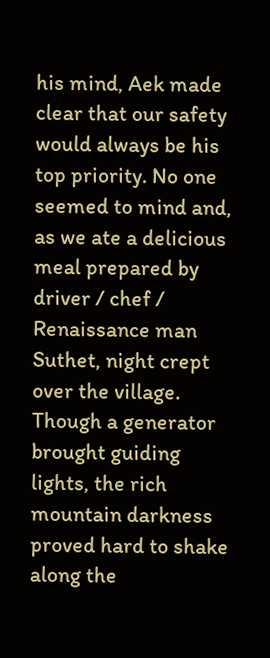his mind, Aek made clear that our safety would always be his top priority. No one seemed to mind and, as we ate a delicious meal prepared by driver / chef / Renaissance man Suthet, night crept over the village. Though a generator brought guiding lights, the rich mountain darkness proved hard to shake along the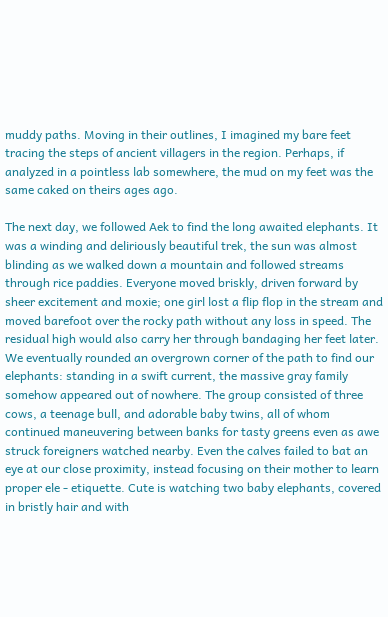muddy paths. Moving in their outlines, I imagined my bare feet tracing the steps of ancient villagers in the region. Perhaps, if analyzed in a pointless lab somewhere, the mud on my feet was the same caked on theirs ages ago.

The next day, we followed Aek to find the long awaited elephants. It was a winding and deliriously beautiful trek, the sun was almost blinding as we walked down a mountain and followed streams through rice paddies. Everyone moved briskly, driven forward by sheer excitement and moxie; one girl lost a flip flop in the stream and moved barefoot over the rocky path without any loss in speed. The residual high would also carry her through bandaging her feet later. We eventually rounded an overgrown corner of the path to find our elephants: standing in a swift current, the massive gray family somehow appeared out of nowhere. The group consisted of three cows, a teenage bull, and adorable baby twins, all of whom continued maneuvering between banks for tasty greens even as awe struck foreigners watched nearby. Even the calves failed to bat an eye at our close proximity, instead focusing on their mother to learn proper ele - etiquette. Cute is watching two baby elephants, covered in bristly hair and with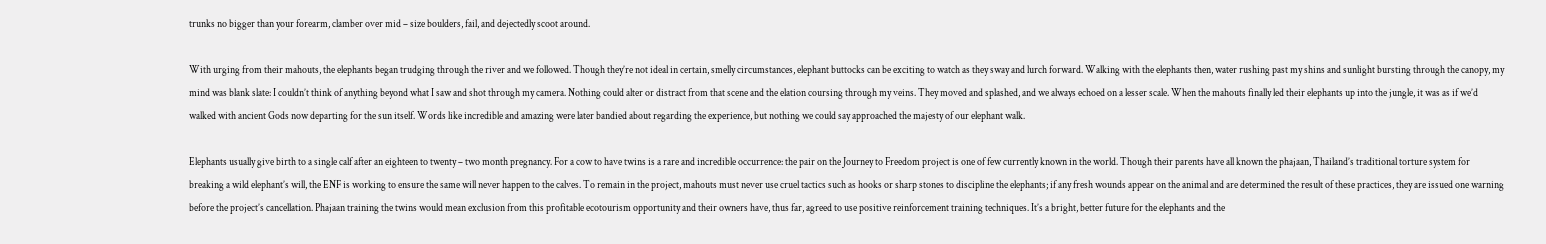trunks no bigger than your forearm, clamber over mid – size boulders, fail, and dejectedly scoot around.

With urging from their mahouts, the elephants began trudging through the river and we followed. Though they’re not ideal in certain, smelly circumstances, elephant buttocks can be exciting to watch as they sway and lurch forward. Walking with the elephants then, water rushing past my shins and sunlight bursting through the canopy, my mind was blank slate: I couldn’t think of anything beyond what I saw and shot through my camera. Nothing could alter or distract from that scene and the elation coursing through my veins. They moved and splashed, and we always echoed on a lesser scale. When the mahouts finally led their elephants up into the jungle, it was as if we’d walked with ancient Gods now departing for the sun itself. Words like incredible and amazing were later bandied about regarding the experience, but nothing we could say approached the majesty of our elephant walk.

Elephants usually give birth to a single calf after an eighteen to twenty – two month pregnancy. For a cow to have twins is a rare and incredible occurrence: the pair on the Journey to Freedom project is one of few currently known in the world. Though their parents have all known the phajaan, Thailand’s traditional torture system for breaking a wild elephant’s will, the ENF is working to ensure the same will never happen to the calves. To remain in the project, mahouts must never use cruel tactics such as hooks or sharp stones to discipline the elephants; if any fresh wounds appear on the animal and are determined the result of these practices, they are issued one warning before the project’s cancellation. Phajaan training the twins would mean exclusion from this profitable ecotourism opportunity and their owners have, thus far, agreed to use positive reinforcement training techniques. It’s a bright, better future for the elephants and the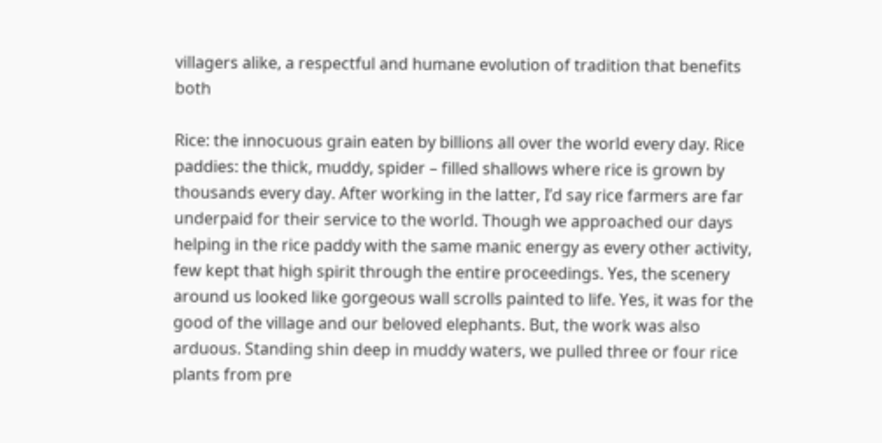villagers alike, a respectful and humane evolution of tradition that benefits both

Rice: the innocuous grain eaten by billions all over the world every day. Rice paddies: the thick, muddy, spider – filled shallows where rice is grown by thousands every day. After working in the latter, I’d say rice farmers are far underpaid for their service to the world. Though we approached our days helping in the rice paddy with the same manic energy as every other activity, few kept that high spirit through the entire proceedings. Yes, the scenery around us looked like gorgeous wall scrolls painted to life. Yes, it was for the good of the village and our beloved elephants. But, the work was also arduous. Standing shin deep in muddy waters, we pulled three or four rice plants from pre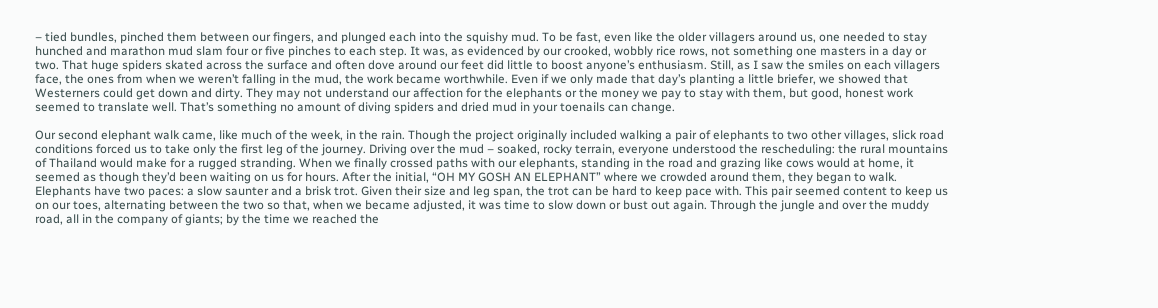– tied bundles, pinched them between our fingers, and plunged each into the squishy mud. To be fast, even like the older villagers around us, one needed to stay hunched and marathon mud slam four or five pinches to each step. It was, as evidenced by our crooked, wobbly rice rows, not something one masters in a day or two. That huge spiders skated across the surface and often dove around our feet did little to boost anyone’s enthusiasm. Still, as I saw the smiles on each villagers face, the ones from when we weren’t falling in the mud, the work became worthwhile. Even if we only made that day’s planting a little briefer, we showed that Westerners could get down and dirty. They may not understand our affection for the elephants or the money we pay to stay with them, but good, honest work seemed to translate well. That’s something no amount of diving spiders and dried mud in your toenails can change.

Our second elephant walk came, like much of the week, in the rain. Though the project originally included walking a pair of elephants to two other villages, slick road conditions forced us to take only the first leg of the journey. Driving over the mud – soaked, rocky terrain, everyone understood the rescheduling: the rural mountains of Thailand would make for a rugged stranding. When we finally crossed paths with our elephants, standing in the road and grazing like cows would at home, it seemed as though they’d been waiting on us for hours. After the initial, “OH MY GOSH AN ELEPHANT” where we crowded around them, they began to walk. Elephants have two paces: a slow saunter and a brisk trot. Given their size and leg span, the trot can be hard to keep pace with. This pair seemed content to keep us on our toes, alternating between the two so that, when we became adjusted, it was time to slow down or bust out again. Through the jungle and over the muddy road, all in the company of giants; by the time we reached the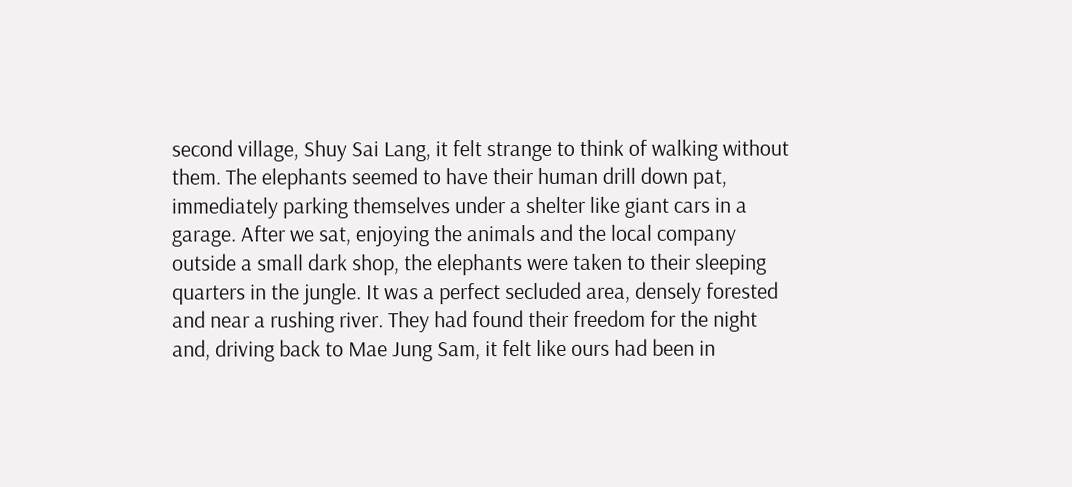second village, Shuy Sai Lang, it felt strange to think of walking without them. The elephants seemed to have their human drill down pat, immediately parking themselves under a shelter like giant cars in a garage. After we sat, enjoying the animals and the local company outside a small dark shop, the elephants were taken to their sleeping quarters in the jungle. It was a perfect secluded area, densely forested and near a rushing river. They had found their freedom for the night and, driving back to Mae Jung Sam, it felt like ours had been in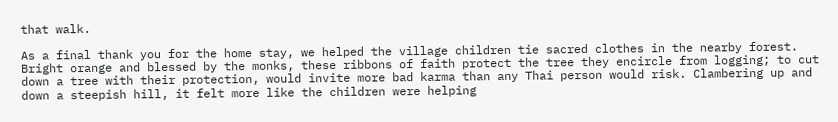that walk.

As a final thank you for the home stay, we helped the village children tie sacred clothes in the nearby forest. Bright orange and blessed by the monks, these ribbons of faith protect the tree they encircle from logging; to cut down a tree with their protection, would invite more bad karma than any Thai person would risk. Clambering up and down a steepish hill, it felt more like the children were helping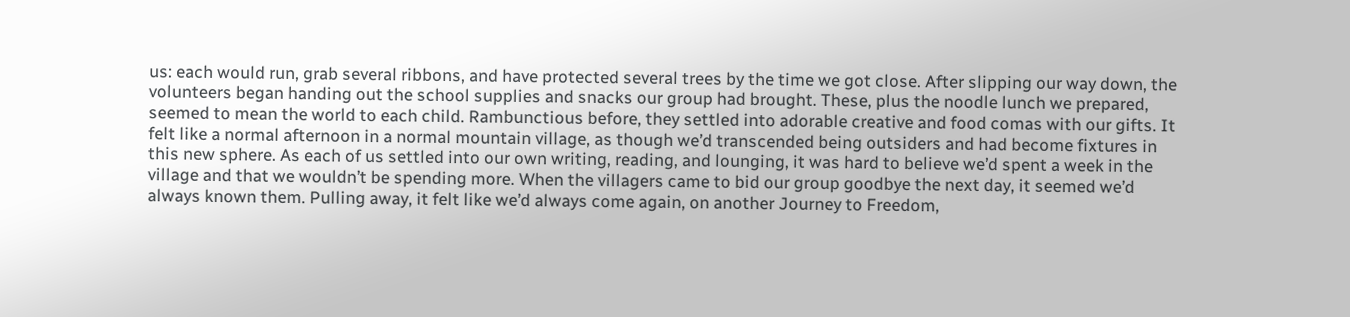us: each would run, grab several ribbons, and have protected several trees by the time we got close. After slipping our way down, the volunteers began handing out the school supplies and snacks our group had brought. These, plus the noodle lunch we prepared, seemed to mean the world to each child. Rambunctious before, they settled into adorable creative and food comas with our gifts. It felt like a normal afternoon in a normal mountain village, as though we’d transcended being outsiders and had become fixtures in this new sphere. As each of us settled into our own writing, reading, and lounging, it was hard to believe we’d spent a week in the village and that we wouldn’t be spending more. When the villagers came to bid our group goodbye the next day, it seemed we’d always known them. Pulling away, it felt like we’d always come again, on another Journey to Freedom,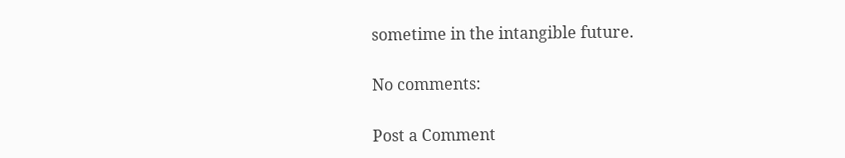sometime in the intangible future.

No comments:

Post a Comment